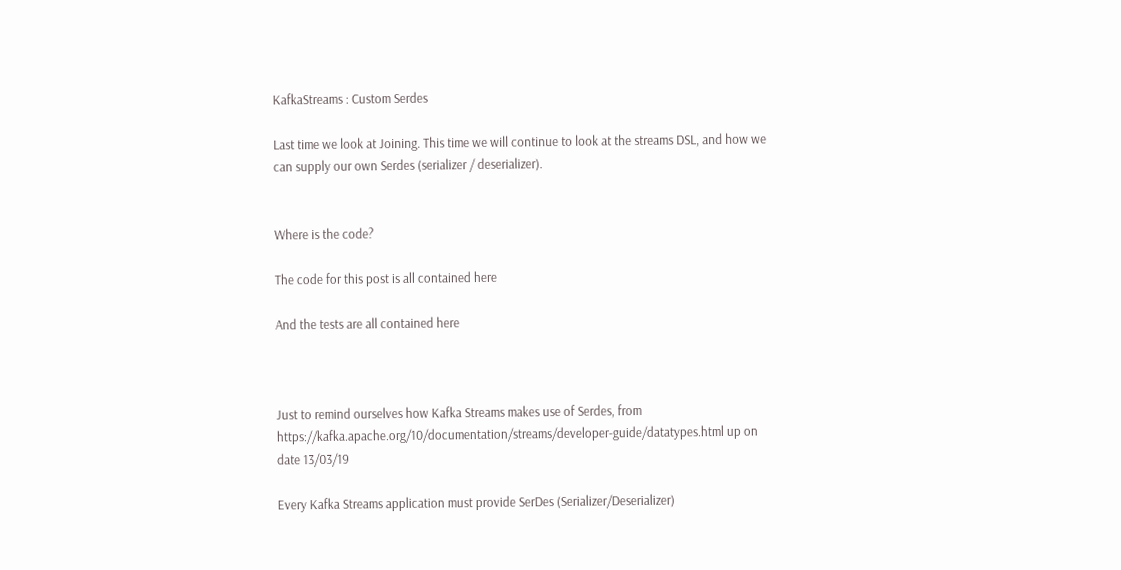KafkaStreams : Custom Serdes

Last time we look at Joining. This time we will continue to look at the streams DSL, and how we can supply our own Serdes (serializer / deserializer).


Where is the code?

The code for this post is all contained here

And the tests are all contained here



Just to remind ourselves how Kafka Streams makes use of Serdes, from https://kafka.apache.org/10/documentation/streams/developer-guide/datatypes.html up on date 13/03/19

Every Kafka Streams application must provide SerDes (Serializer/Deserializer)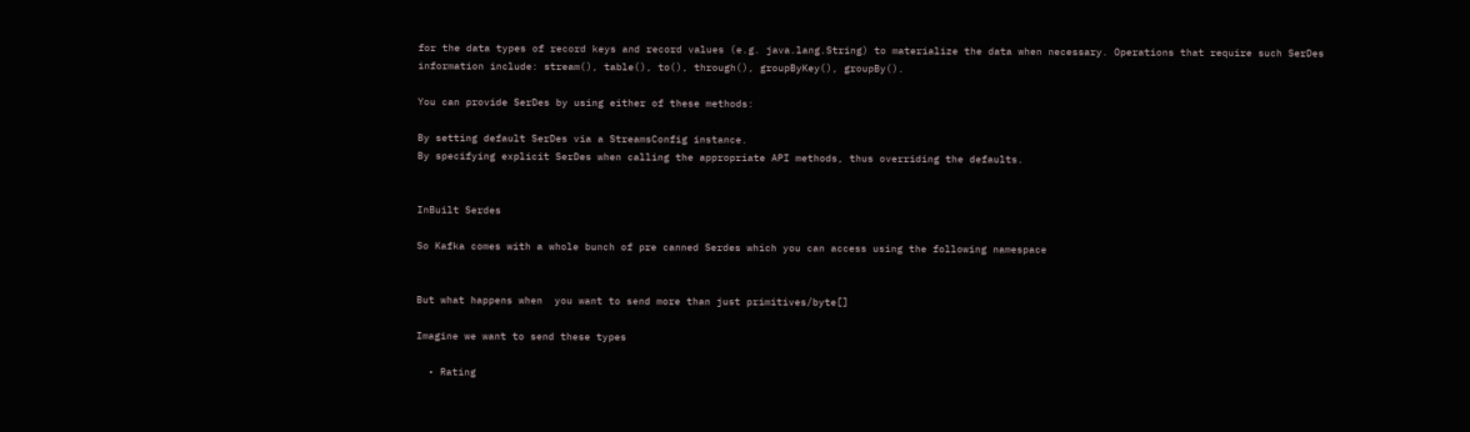for the data types of record keys and record values (e.g. java.lang.String) to materialize the data when necessary. Operations that require such SerDes information include: stream(), table(), to(), through(), groupByKey(), groupBy().

You can provide SerDes by using either of these methods:

By setting default SerDes via a StreamsConfig instance.
By specifying explicit SerDes when calling the appropriate API methods, thus overriding the defaults.


InBuilt Serdes

So Kafka comes with a whole bunch of pre canned Serdes which you can access using the following namespace


But what happens when  you want to send more than just primitives/byte[]

Imagine we want to send these types

  • Rating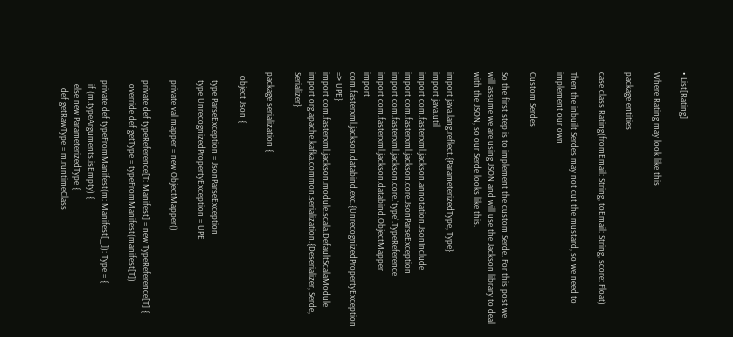• List[Rating]

Where Rating may look like this

package entities

case class Rating(fromEmail: String, toEmail: String, score: Float)

Then the inbuilt Serdes may not cut the mustard, so we need to implement our own

Custom Serdes

So the first step is to implement the custom Serde. For this post we will assume we are using JSON and will use the Jackson library to deal with the JSON, so our Serde looks like this.

import java.lang.reflect.{ParameterizedType, Type}
import java.util
import com.fasterxml.jackson.annotation.JsonInclude
import com.fasterxml.jackson.core.JsonParseException
import com.fasterxml.jackson.core.`type`.TypeReference
import com.fasterxml.jackson.databind.ObjectMapper
import com.fasterxml.jackson.databind.exc.{UnrecognizedPropertyException => UPE}
import com.fasterxml.jackson.module.scala.DefaultScalaModule
import org.apache.kafka.common.serialization.{Deserializer, Serde, Serializer}

package serialization {

  object Json {

    type ParseException = JsonParseException
    type UnrecognizedPropertyException = UPE

    private val mapper = new ObjectMapper()

    private def typeReference[T: Manifest] = new TypeReference[T] {
      override def getType = typeFromManifest(manifest[T])

    private def typeFromManifest(m: Manifest[_]): Type = {
      if (m.typeArguments.isEmpty) {
      else new ParameterizedType {
        def getRawType = m.runtimeClass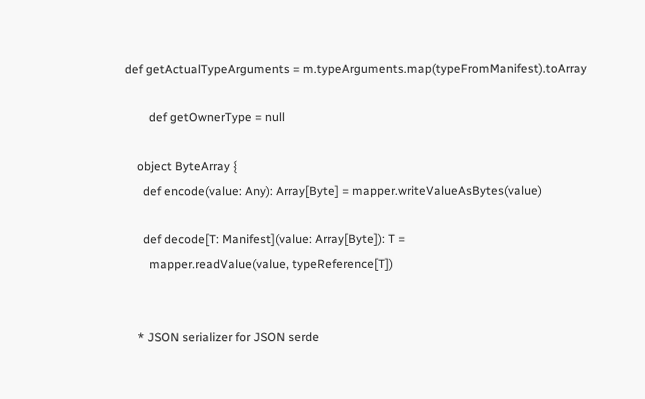def getActualTypeArguments = m.typeArguments.map(typeFromManifest).toArray

        def getOwnerType = null

    object ByteArray {
      def encode(value: Any): Array[Byte] = mapper.writeValueAsBytes(value)

      def decode[T: Manifest](value: Array[Byte]): T =
        mapper.readValue(value, typeReference[T])


    * JSON serializer for JSON serde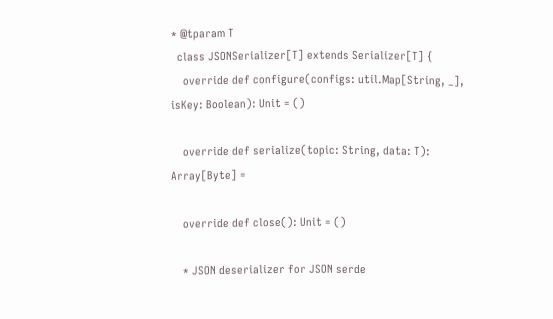* @tparam T
  class JSONSerializer[T] extends Serializer[T] {
    override def configure(configs: util.Map[String, _], isKey: Boolean): Unit = ()

    override def serialize(topic: String, data: T): Array[Byte] =

    override def close(): Unit = ()

    * JSON deserializer for JSON serde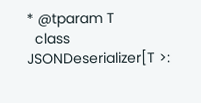* @tparam T
  class JSONDeserializer[T >: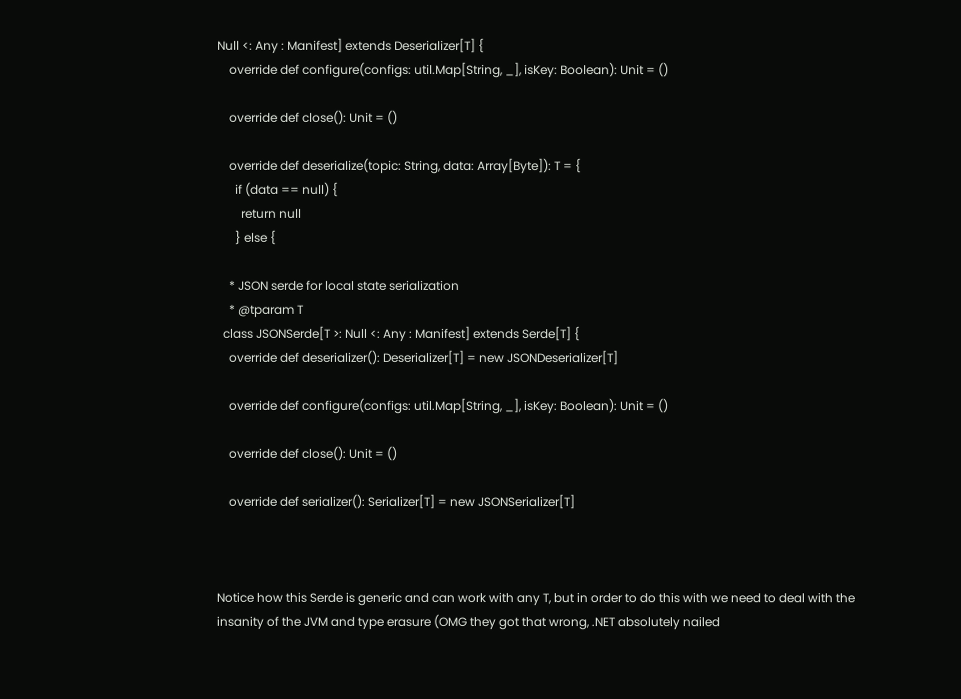Null <: Any : Manifest] extends Deserializer[T] {
    override def configure(configs: util.Map[String, _], isKey: Boolean): Unit = ()

    override def close(): Unit = ()

    override def deserialize(topic: String, data: Array[Byte]): T = {
      if (data == null) {
        return null
      } else {

    * JSON serde for local state serialization
    * @tparam T
  class JSONSerde[T >: Null <: Any : Manifest] extends Serde[T] {
    override def deserializer(): Deserializer[T] = new JSONDeserializer[T]

    override def configure(configs: util.Map[String, _], isKey: Boolean): Unit = ()

    override def close(): Unit = ()

    override def serializer(): Serializer[T] = new JSONSerializer[T]



Notice how this Serde is generic and can work with any T, but in order to do this with we need to deal with the insanity of the JVM and type erasure (OMG they got that wrong, .NET absolutely nailed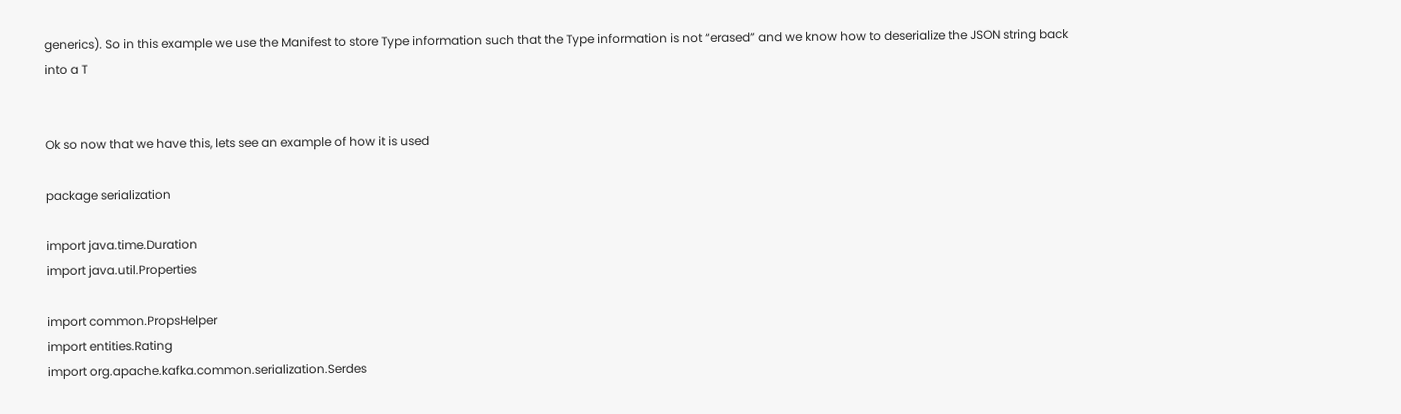generics). So in this example we use the Manifest to store Type information such that the Type information is not “erased” and we know how to deserialize the JSON string back into a T


Ok so now that we have this, lets see an example of how it is used

package serialization

import java.time.Duration
import java.util.Properties

import common.PropsHelper
import entities.Rating
import org.apache.kafka.common.serialization.Serdes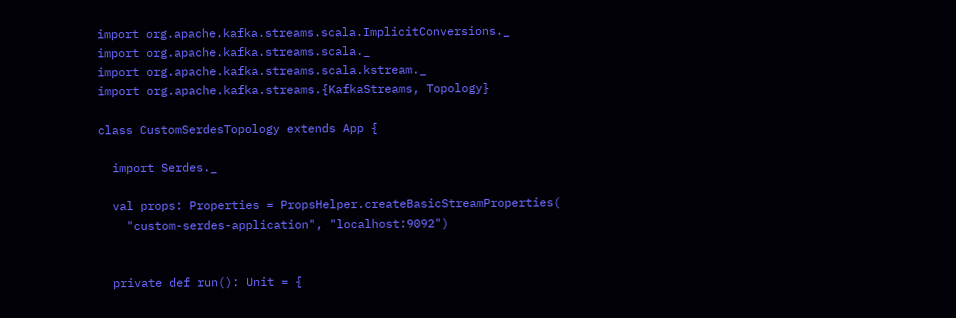import org.apache.kafka.streams.scala.ImplicitConversions._
import org.apache.kafka.streams.scala._
import org.apache.kafka.streams.scala.kstream._
import org.apache.kafka.streams.{KafkaStreams, Topology}

class CustomSerdesTopology extends App {

  import Serdes._

  val props: Properties = PropsHelper.createBasicStreamProperties(
    "custom-serdes-application", "localhost:9092")


  private def run(): Unit = {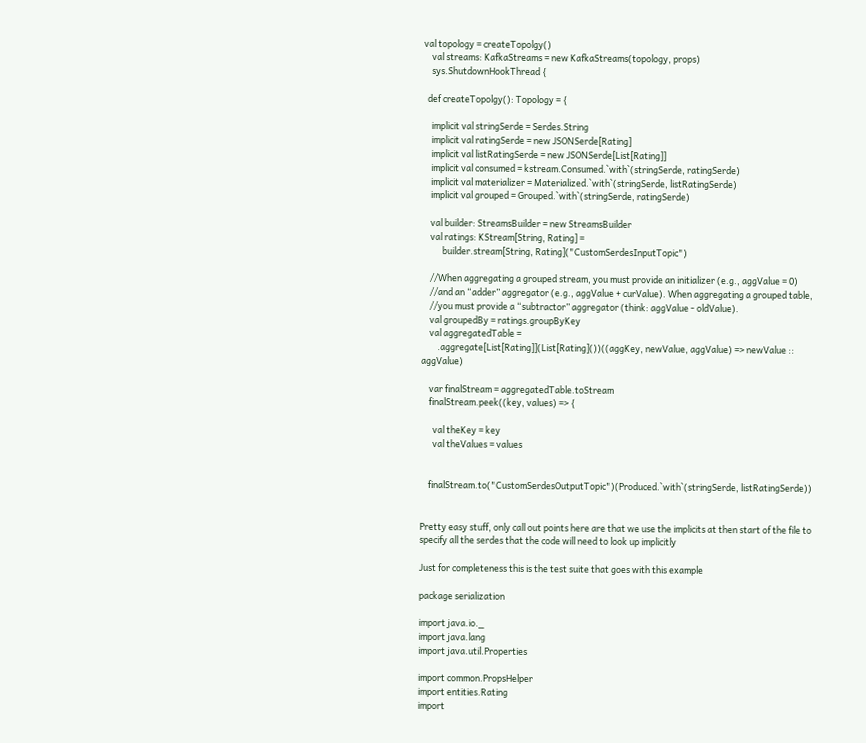val topology = createTopolgy()
    val streams: KafkaStreams = new KafkaStreams(topology, props)
    sys.ShutdownHookThread {

  def createTopolgy(): Topology = {

    implicit val stringSerde = Serdes.String
    implicit val ratingSerde = new JSONSerde[Rating]
    implicit val listRatingSerde = new JSONSerde[List[Rating]]
    implicit val consumed = kstream.Consumed.`with`(stringSerde, ratingSerde)
    implicit val materializer = Materialized.`with`(stringSerde, listRatingSerde)
    implicit val grouped = Grouped.`with`(stringSerde, ratingSerde)

    val builder: StreamsBuilder = new StreamsBuilder
    val ratings: KStream[String, Rating] =
          builder.stream[String, Rating]("CustomSerdesInputTopic")

    //When aggregating a grouped stream, you must provide an initializer (e.g., aggValue = 0)
    //and an “adder” aggregator (e.g., aggValue + curValue). When aggregating a grouped table,
    //you must provide a “subtractor” aggregator (think: aggValue - oldValue).
    val groupedBy = ratings.groupByKey
    val aggregatedTable =
        .aggregate[List[Rating]](List[Rating]())((aggKey, newValue, aggValue) => newValue :: aggValue)

    var finalStream = aggregatedTable.toStream
    finalStream.peek((key, values) => {

      val theKey = key
      val theValues = values


    finalStream.to("CustomSerdesOutputTopic")(Produced.`with`(stringSerde, listRatingSerde))


Pretty easy stuff, only call out points here are that we use the implicits at then start of the file to specify all the serdes that the code will need to look up implicitly

Just for completeness this is the test suite that goes with this example

package serialization

import java.io._
import java.lang
import java.util.Properties

import common.PropsHelper
import entities.Rating
import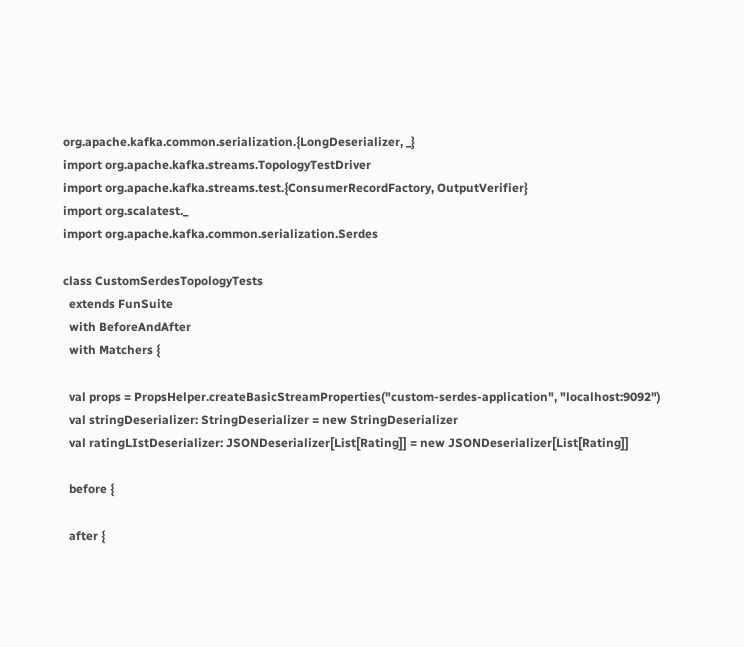org.apache.kafka.common.serialization.{LongDeserializer, _}
import org.apache.kafka.streams.TopologyTestDriver
import org.apache.kafka.streams.test.{ConsumerRecordFactory, OutputVerifier}
import org.scalatest._
import org.apache.kafka.common.serialization.Serdes

class CustomSerdesTopologyTests
  extends FunSuite
  with BeforeAndAfter
  with Matchers {

  val props = PropsHelper.createBasicStreamProperties("custom-serdes-application", "localhost:9092")
  val stringDeserializer: StringDeserializer = new StringDeserializer
  val ratingLIstDeserializer: JSONDeserializer[List[Rating]] = new JSONDeserializer[List[Rating]]

  before {

  after {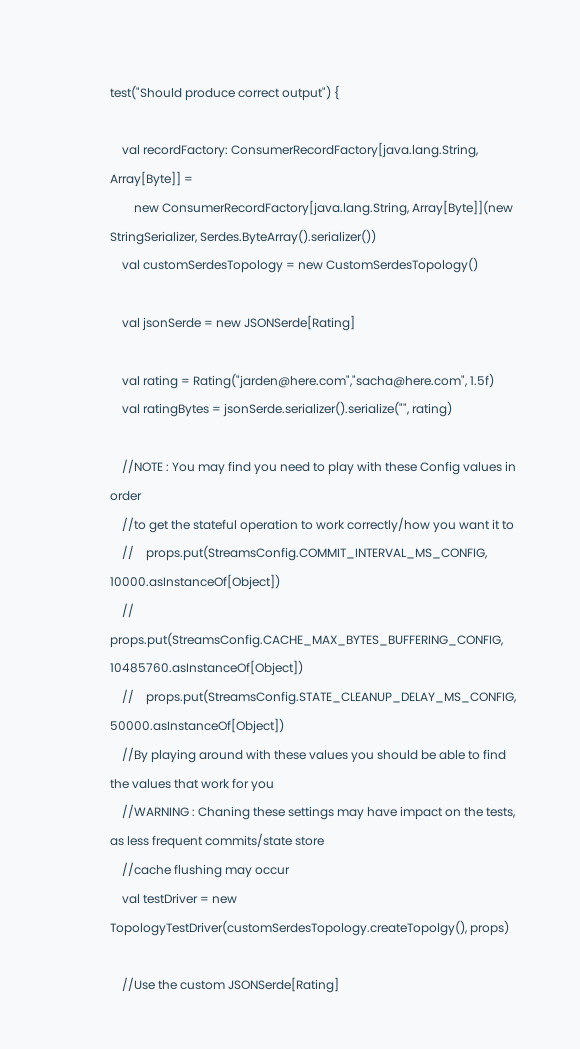test("Should produce correct output") {

    val recordFactory: ConsumerRecordFactory[java.lang.String, Array[Byte]] =
        new ConsumerRecordFactory[java.lang.String, Array[Byte]](new StringSerializer, Serdes.ByteArray().serializer())
    val customSerdesTopology = new CustomSerdesTopology()

    val jsonSerde = new JSONSerde[Rating]

    val rating = Rating("jarden@here.com","sacha@here.com", 1.5f)
    val ratingBytes = jsonSerde.serializer().serialize("", rating)

    //NOTE : You may find you need to play with these Config values in order
    //to get the stateful operation to work correctly/how you want it to
    //    props.put(StreamsConfig.COMMIT_INTERVAL_MS_CONFIG, 10000.asInstanceOf[Object])
    //    props.put(StreamsConfig.CACHE_MAX_BYTES_BUFFERING_CONFIG, 10485760.asInstanceOf[Object])
    //    props.put(StreamsConfig.STATE_CLEANUP_DELAY_MS_CONFIG, 50000.asInstanceOf[Object])
    //By playing around with these values you should be able to find the values that work for you
    //WARNING : Chaning these settings may have impact on the tests, as less frequent commits/state store
    //cache flushing may occur
    val testDriver = new TopologyTestDriver(customSerdesTopology.createTopolgy(), props)

    //Use the custom JSONSerde[Rating]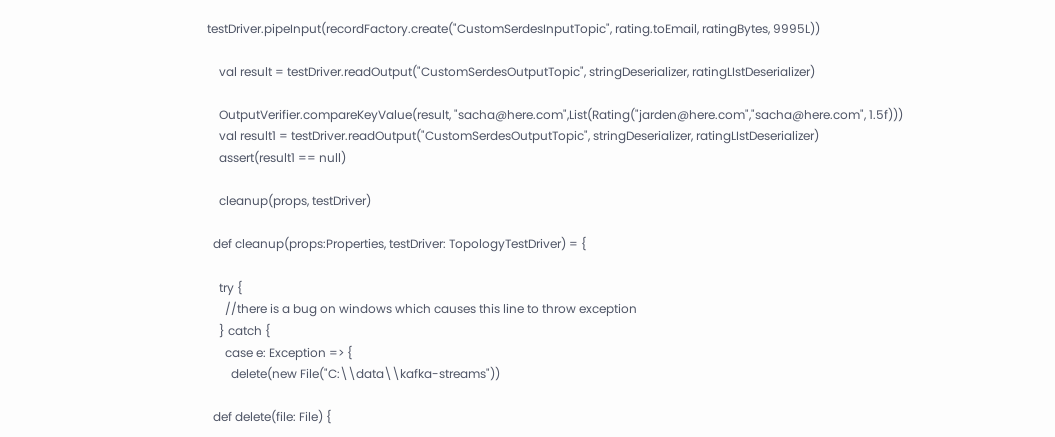testDriver.pipeInput(recordFactory.create("CustomSerdesInputTopic", rating.toEmail, ratingBytes, 9995L))

    val result = testDriver.readOutput("CustomSerdesOutputTopic", stringDeserializer, ratingLIstDeserializer)

    OutputVerifier.compareKeyValue(result, "sacha@here.com",List(Rating("jarden@here.com","sacha@here.com", 1.5f)))
    val result1 = testDriver.readOutput("CustomSerdesOutputTopic", stringDeserializer, ratingLIstDeserializer)
    assert(result1 == null)

    cleanup(props, testDriver)

  def cleanup(props:Properties, testDriver: TopologyTestDriver) = {

    try {
      //there is a bug on windows which causes this line to throw exception
    } catch {
      case e: Exception => {
        delete(new File("C:\\data\\kafka-streams"))

  def delete(file: File) {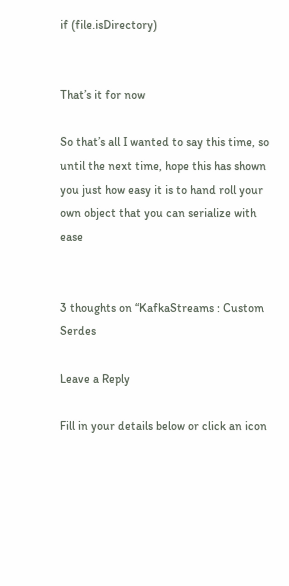if (file.isDirectory)


That’s it for now

So that’s all I wanted to say this time, so until the next time, hope this has shown you just how easy it is to hand roll your own object that you can serialize with ease


3 thoughts on “KafkaStreams : Custom Serdes

Leave a Reply

Fill in your details below or click an icon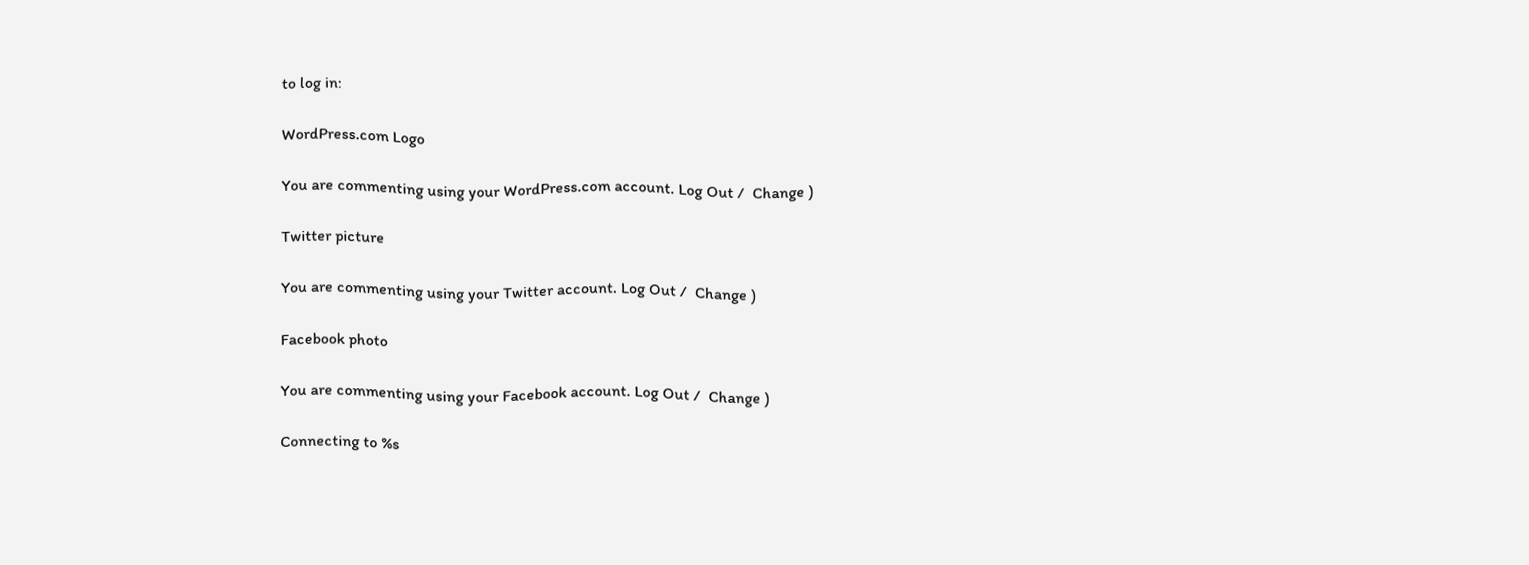to log in:

WordPress.com Logo

You are commenting using your WordPress.com account. Log Out /  Change )

Twitter picture

You are commenting using your Twitter account. Log Out /  Change )

Facebook photo

You are commenting using your Facebook account. Log Out /  Change )

Connecting to %s